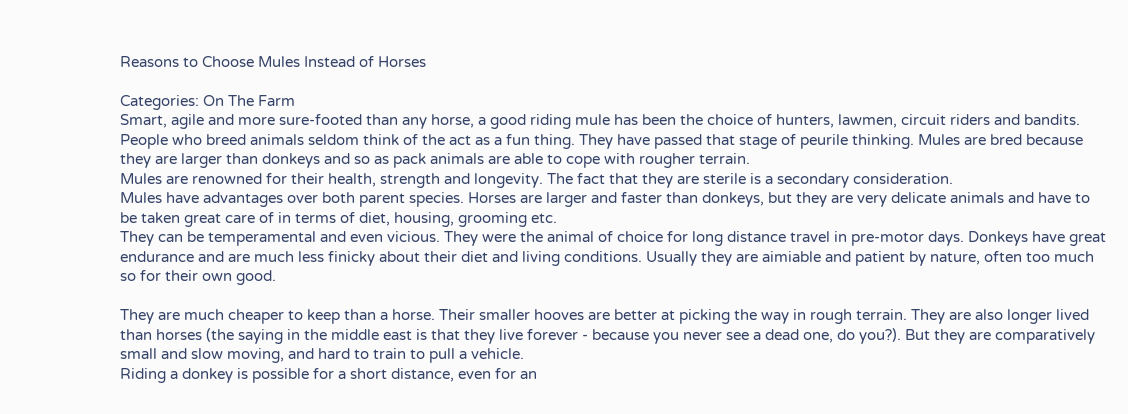Reasons to Choose Mules Instead of Horses

Categories: On The Farm
Smart, agile and more sure-footed than any horse, a good riding mule has been the choice of hunters, lawmen, circuit riders and bandits.
People who breed animals seldom think of the act as a fun thing. They have passed that stage of peurile thinking. Mules are bred because they are larger than donkeys and so as pack animals are able to cope with rougher terrain.
Mules are renowned for their health, strength and longevity. The fact that they are sterile is a secondary consideration.
Mules have advantages over both parent species. Horses are larger and faster than donkeys, but they are very delicate animals and have to be taken great care of in terms of diet, housing, grooming etc.
They can be temperamental and even vicious. They were the animal of choice for long distance travel in pre-motor days. Donkeys have great endurance and are much less finicky about their diet and living conditions. Usually they are aimiable and patient by nature, often too much so for their own good.

They are much cheaper to keep than a horse. Their smaller hooves are better at picking the way in rough terrain. They are also longer lived than horses (the saying in the middle east is that they live forever - because you never see a dead one, do you?). But they are comparatively small and slow moving, and hard to train to pull a vehicle.
Riding a donkey is possible for a short distance, even for an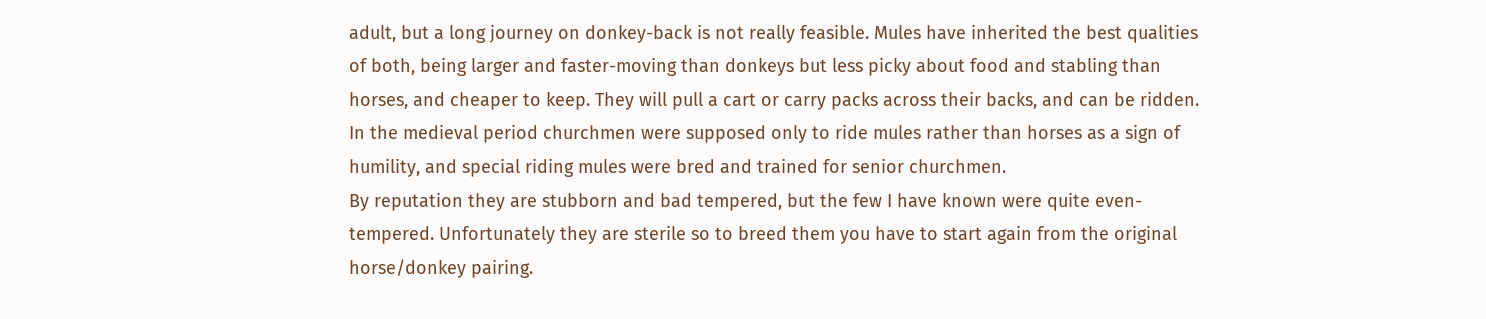adult, but a long journey on donkey-back is not really feasible. Mules have inherited the best qualities of both, being larger and faster-moving than donkeys but less picky about food and stabling than horses, and cheaper to keep. They will pull a cart or carry packs across their backs, and can be ridden. In the medieval period churchmen were supposed only to ride mules rather than horses as a sign of humility, and special riding mules were bred and trained for senior churchmen.
By reputation they are stubborn and bad tempered, but the few I have known were quite even-tempered. Unfortunately they are sterile so to breed them you have to start again from the original horse/donkey pairing.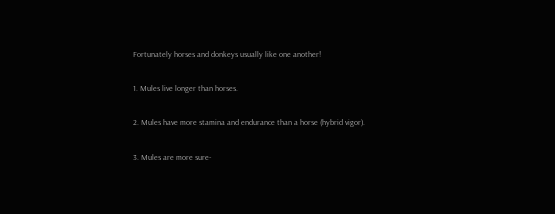Fortunately horses and donkeys usually like one another!

1. Mules live longer than horses.

2. Mules have more stamina and endurance than a horse (hybrid vigor).

3. Mules are more sure-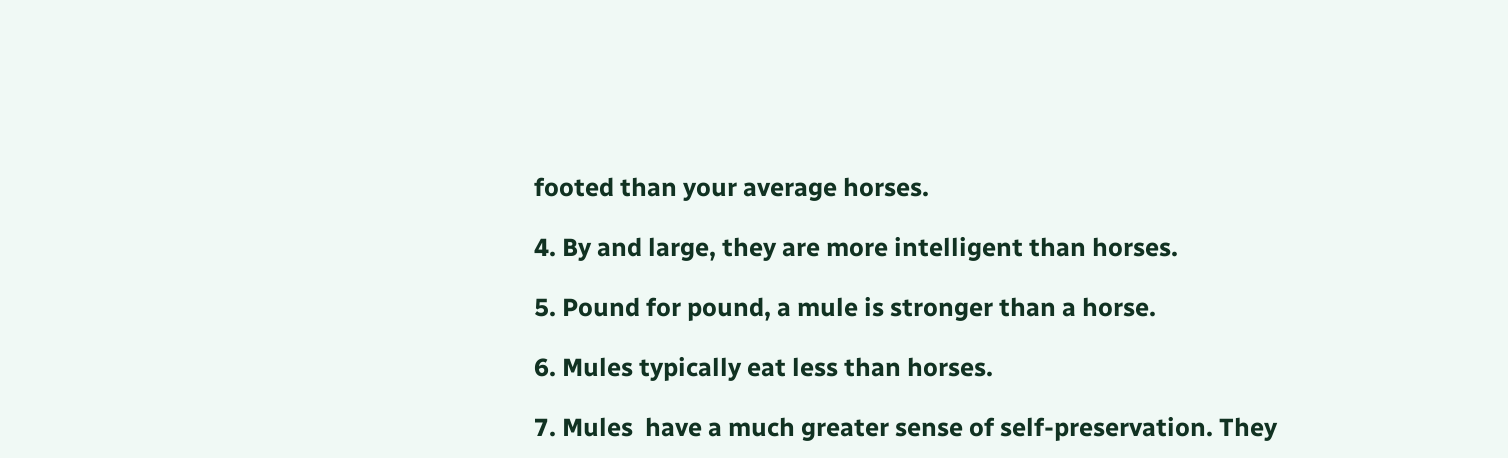footed than your average horses.

4. By and large, they are more intelligent than horses.

5. Pound for pound, a mule is stronger than a horse.

6. Mules typically eat less than horses.

7. Mules  have a much greater sense of self-preservation. They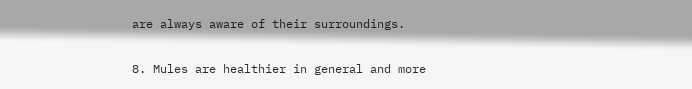are always aware of their surroundings.

8. Mules are healthier in general and more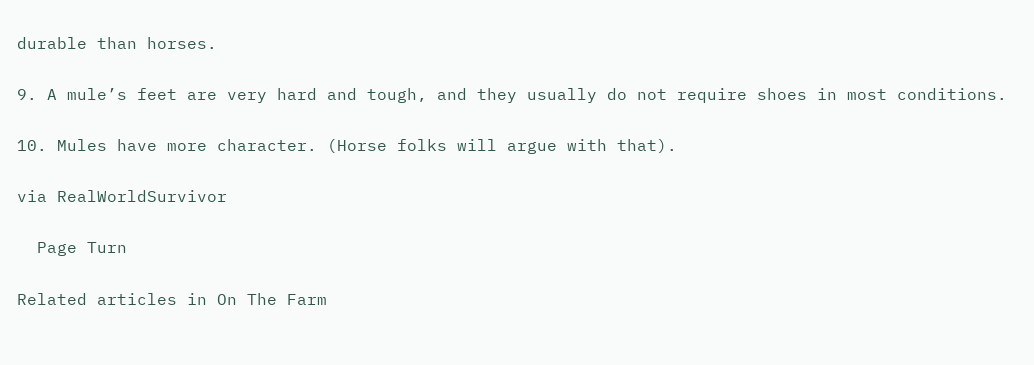durable than horses.

9. A mule’s feet are very hard and tough, and they usually do not require shoes in most conditions.

10. Mules have more character. (Horse folks will argue with that).

via RealWorldSurvivor

  Page Turn

Related articles in On The Farm